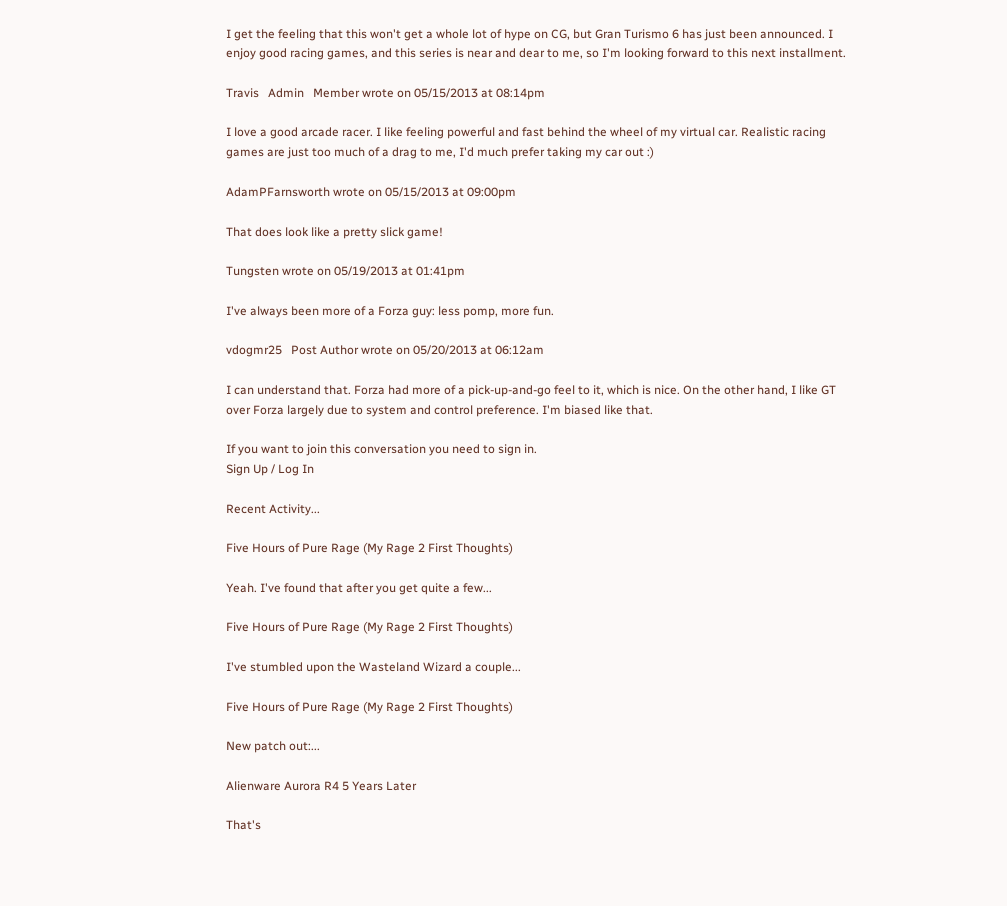I get the feeling that this won't get a whole lot of hype on CG, but Gran Turismo 6 has just been announced. I enjoy good racing games, and this series is near and dear to me, so I'm looking forward to this next installment.

Travis   Admin   Member wrote on 05/15/2013 at 08:14pm

I love a good arcade racer. I like feeling powerful and fast behind the wheel of my virtual car. Realistic racing games are just too much of a drag to me, I'd much prefer taking my car out :)

AdamPFarnsworth wrote on 05/15/2013 at 09:00pm

That does look like a pretty slick game!

Tungsten wrote on 05/19/2013 at 01:41pm

I've always been more of a Forza guy: less pomp, more fun.

vdogmr25   Post Author wrote on 05/20/2013 at 06:12am

I can understand that. Forza had more of a pick-up-and-go feel to it, which is nice. On the other hand, I like GT over Forza largely due to system and control preference. I'm biased like that.

If you want to join this conversation you need to sign in.
Sign Up / Log In

Recent Activity...

Five Hours of Pure Rage (My Rage 2 First Thoughts)

Yeah. I've found that after you get quite a few...

Five Hours of Pure Rage (My Rage 2 First Thoughts)

I've stumbled upon the Wasteland Wizard a couple...

Five Hours of Pure Rage (My Rage 2 First Thoughts)

New patch out:...

Alienware Aurora R4 5 Years Later

That's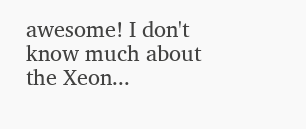awesome! I don't know much about the Xeon...